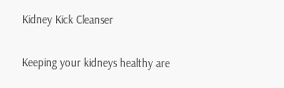Kidney Kick Cleanser

Keeping your kidneys healthy are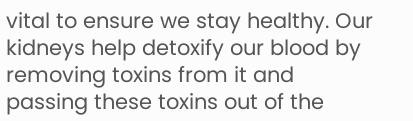vital to ensure we stay healthy. Our kidneys help detoxify our blood by removing toxins from it and passing these toxins out of the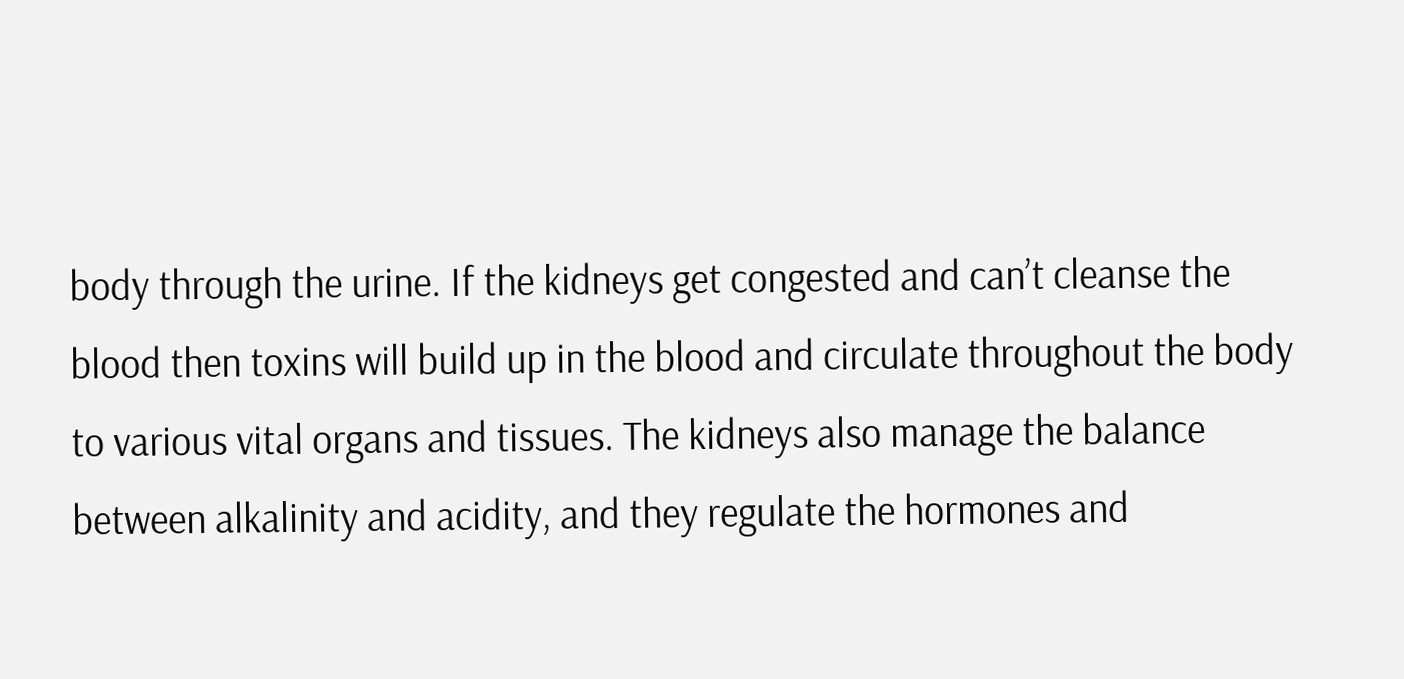body through the urine. If the kidneys get congested and can’t cleanse the blood then toxins will build up in the blood and circulate throughout the body to various vital organs and tissues. The kidneys also manage the balance between alkalinity and acidity, and they regulate the hormones and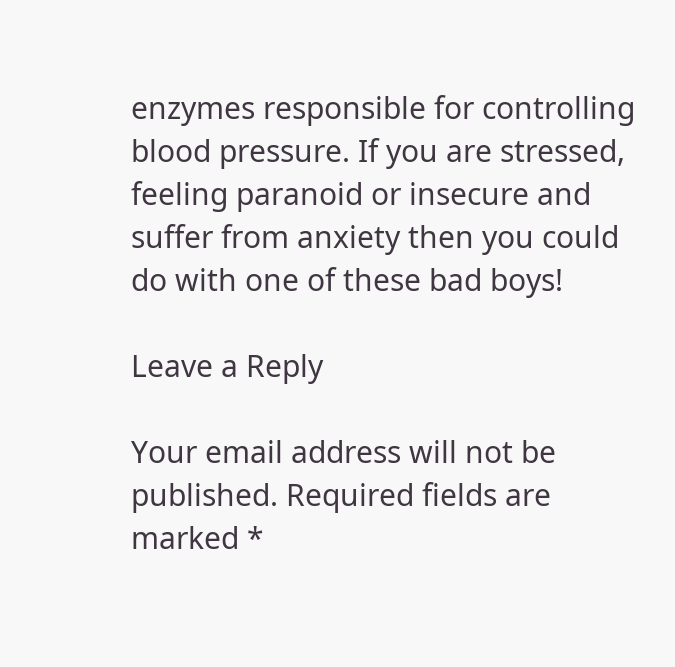enzymes responsible for controlling blood pressure. If you are stressed, feeling paranoid or insecure and suffer from anxiety then you could do with one of these bad boys!

Leave a Reply

Your email address will not be published. Required fields are marked *